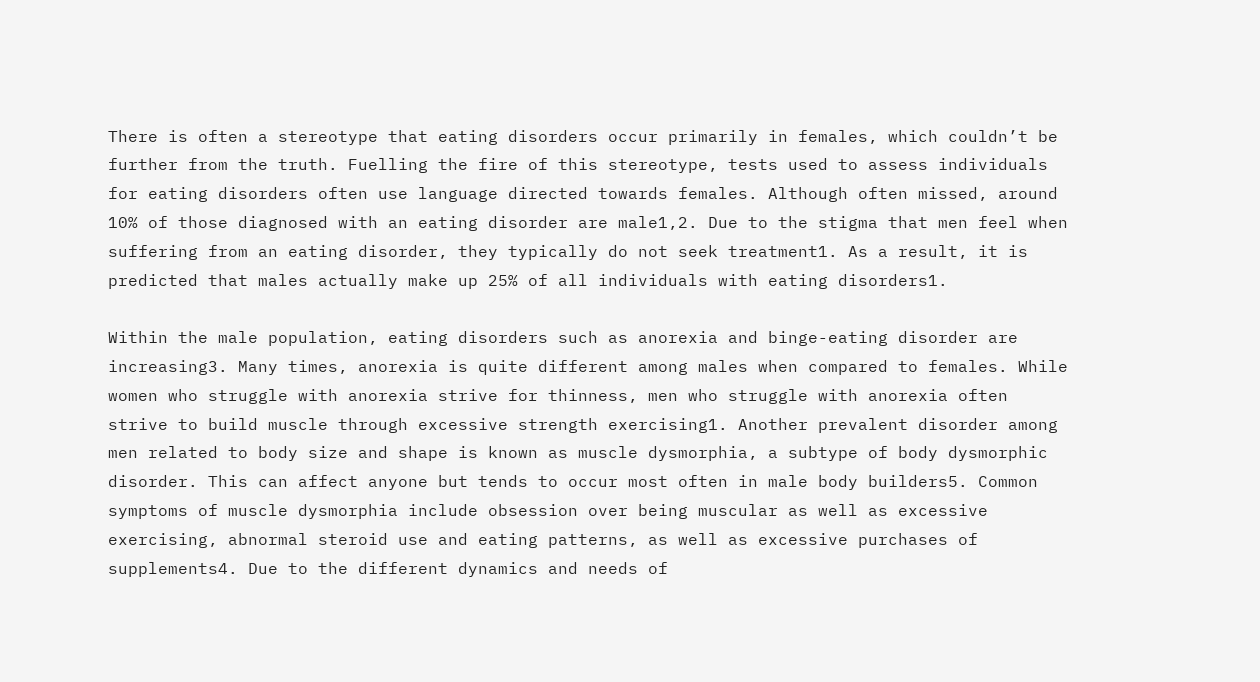There is often a stereotype that eating disorders occur primarily in females, which couldn’t be further from the truth. Fuelling the fire of this stereotype, tests used to assess individuals for eating disorders often use language directed towards females. Although often missed, around 10% of those diagnosed with an eating disorder are male1,2. Due to the stigma that men feel when suffering from an eating disorder, they typically do not seek treatment1. As a result, it is predicted that males actually make up 25% of all individuals with eating disorders1.

Within the male population, eating disorders such as anorexia and binge-eating disorder are increasing3. Many times, anorexia is quite different among males when compared to females. While women who struggle with anorexia strive for thinness, men who struggle with anorexia often strive to build muscle through excessive strength exercising1. Another prevalent disorder among men related to body size and shape is known as muscle dysmorphia, a subtype of body dysmorphic disorder. This can affect anyone but tends to occur most often in male body builders5. Common symptoms of muscle dysmorphia include obsession over being muscular as well as excessive exercising, abnormal steroid use and eating patterns, as well as excessive purchases of supplements4. Due to the different dynamics and needs of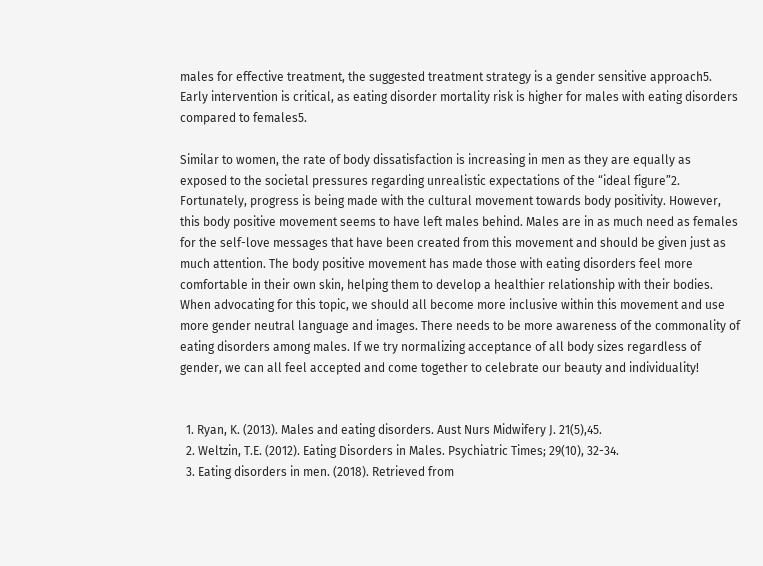males for effective treatment, the suggested treatment strategy is a gender sensitive approach5. Early intervention is critical, as eating disorder mortality risk is higher for males with eating disorders compared to females5.

Similar to women, the rate of body dissatisfaction is increasing in men as they are equally as exposed to the societal pressures regarding unrealistic expectations of the “ideal figure”2. Fortunately, progress is being made with the cultural movement towards body positivity. However, this body positive movement seems to have left males behind. Males are in as much need as females for the self-love messages that have been created from this movement and should be given just as much attention. The body positive movement has made those with eating disorders feel more comfortable in their own skin, helping them to develop a healthier relationship with their bodies. When advocating for this topic, we should all become more inclusive within this movement and use more gender neutral language and images. There needs to be more awareness of the commonality of eating disorders among males. If we try normalizing acceptance of all body sizes regardless of gender, we can all feel accepted and come together to celebrate our beauty and individuality!


  1. Ryan, K. (2013). Males and eating disorders. Aust Nurs Midwifery J. 21(5),45.
  2. Weltzin, T.E. (2012). Eating Disorders in Males. Psychiatric Times; 29(10), 32-34.
  3. Eating disorders in men. (2018). Retrieved from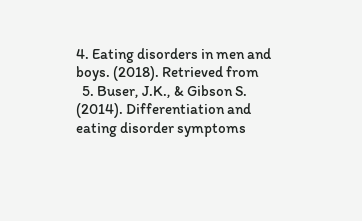4. Eating disorders in men and boys. (2018). Retrieved from
  5. Buser, J.K., & Gibson S. (2014). Differentiation and eating disorder symptoms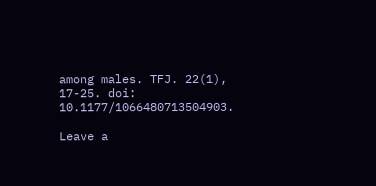among males. TFJ. 22(1), 17-25. doi: 10.1177/1066480713504903.

Leave a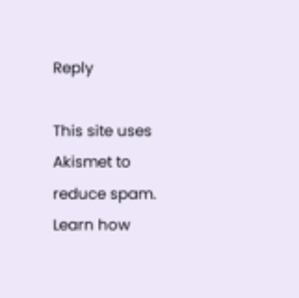Reply

This site uses Akismet to reduce spam. Learn how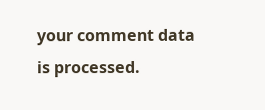your comment data is processed.